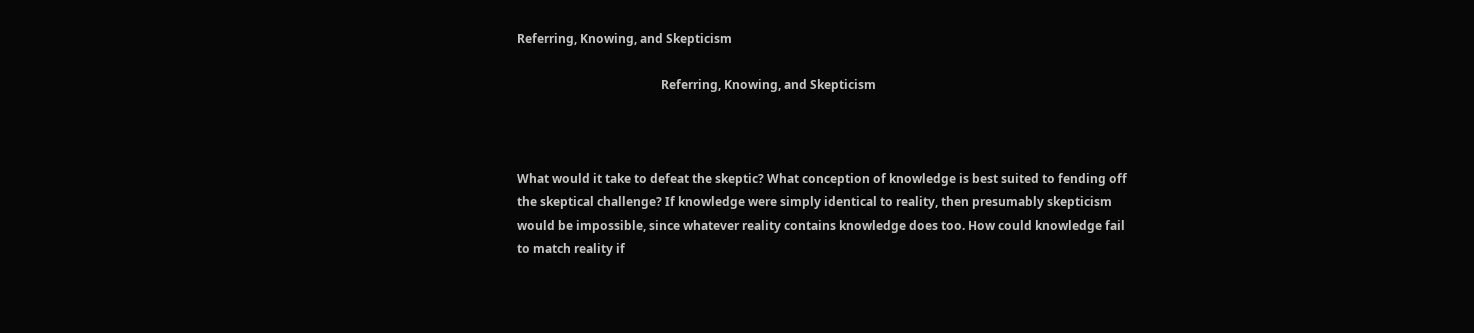Referring, Knowing, and Skepticism

                                                Referring, Knowing, and Skepticism



What would it take to defeat the skeptic? What conception of knowledge is best suited to fending off the skeptical challenge? If knowledge were simply identical to reality, then presumably skepticism would be impossible, since whatever reality contains knowledge does too. How could knowledge fail to match reality if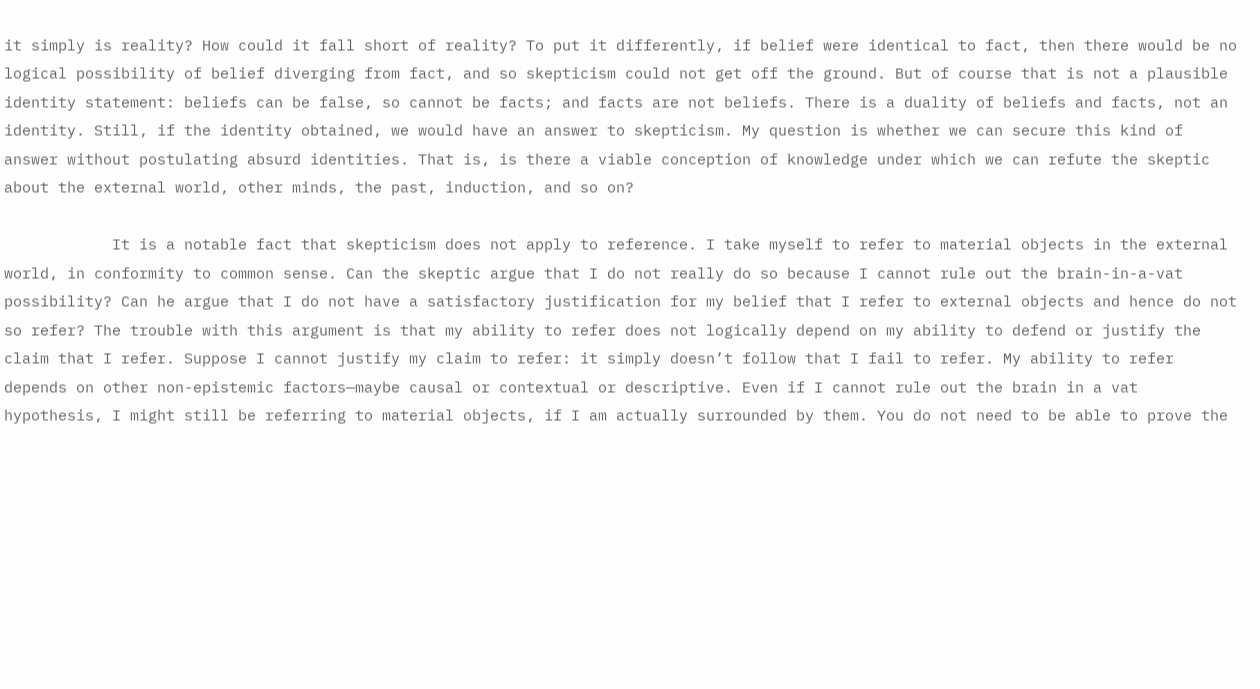it simply is reality? How could it fall short of reality? To put it differently, if belief were identical to fact, then there would be no logical possibility of belief diverging from fact, and so skepticism could not get off the ground. But of course that is not a plausible identity statement: beliefs can be false, so cannot be facts; and facts are not beliefs. There is a duality of beliefs and facts, not an identity. Still, if the identity obtained, we would have an answer to skepticism. My question is whether we can secure this kind of answer without postulating absurd identities. That is, is there a viable conception of knowledge under which we can refute the skeptic about the external world, other minds, the past, induction, and so on?

            It is a notable fact that skepticism does not apply to reference. I take myself to refer to material objects in the external world, in conformity to common sense. Can the skeptic argue that I do not really do so because I cannot rule out the brain-in-a-vat possibility? Can he argue that I do not have a satisfactory justification for my belief that I refer to external objects and hence do not so refer? The trouble with this argument is that my ability to refer does not logically depend on my ability to defend or justify the claim that I refer. Suppose I cannot justify my claim to refer: it simply doesn’t follow that I fail to refer. My ability to refer depends on other non-epistemic factors—maybe causal or contextual or descriptive. Even if I cannot rule out the brain in a vat hypothesis, I might still be referring to material objects, if I am actually surrounded by them. You do not need to be able to prove the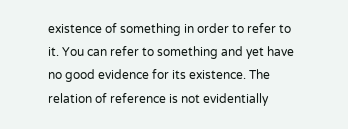existence of something in order to refer to it. You can refer to something and yet have no good evidence for its existence. The relation of reference is not evidentially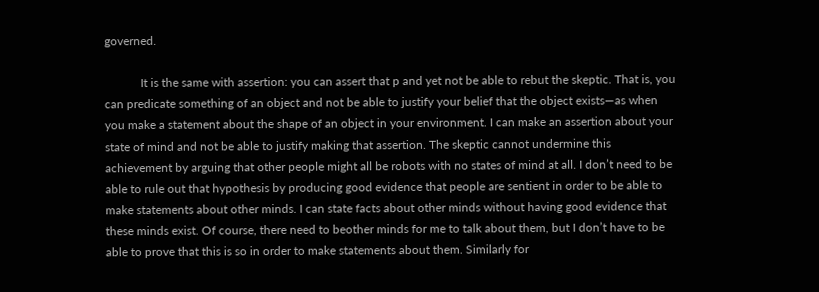governed.

            It is the same with assertion: you can assert that p and yet not be able to rebut the skeptic. That is, you can predicate something of an object and not be able to justify your belief that the object exists—as when you make a statement about the shape of an object in your environment. I can make an assertion about your state of mind and not be able to justify making that assertion. The skeptic cannot undermine this achievement by arguing that other people might all be robots with no states of mind at all. I don’t need to be able to rule out that hypothesis by producing good evidence that people are sentient in order to be able to make statements about other minds. I can state facts about other minds without having good evidence that these minds exist. Of course, there need to beother minds for me to talk about them, but I don’t have to be able to prove that this is so in order to make statements about them. Similarly for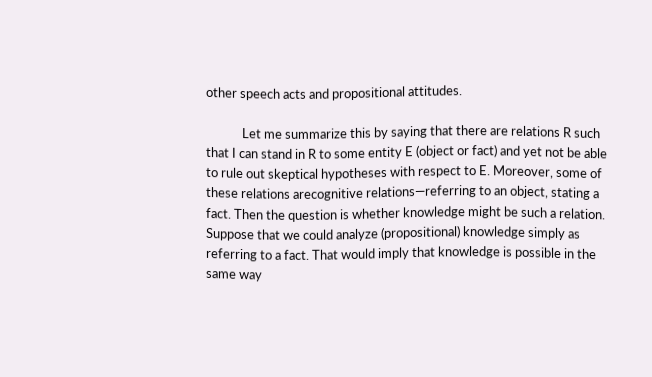other speech acts and propositional attitudes.

            Let me summarize this by saying that there are relations R such that I can stand in R to some entity E (object or fact) and yet not be able to rule out skeptical hypotheses with respect to E. Moreover, some of these relations arecognitive relations—referring to an object, stating a fact. Then the question is whether knowledge might be such a relation. Suppose that we could analyze (propositional) knowledge simply as referring to a fact. That would imply that knowledge is possible in the same way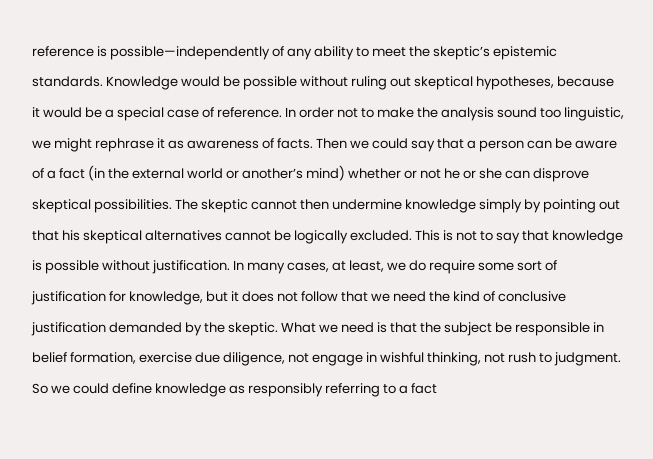reference is possible—independently of any ability to meet the skeptic’s epistemic standards. Knowledge would be possible without ruling out skeptical hypotheses, because it would be a special case of reference. In order not to make the analysis sound too linguistic, we might rephrase it as awareness of facts. Then we could say that a person can be aware of a fact (in the external world or another’s mind) whether or not he or she can disprove skeptical possibilities. The skeptic cannot then undermine knowledge simply by pointing out that his skeptical alternatives cannot be logically excluded. This is not to say that knowledge is possible without justification. In many cases, at least, we do require some sort of justification for knowledge, but it does not follow that we need the kind of conclusive justification demanded by the skeptic. What we need is that the subject be responsible in belief formation, exercise due diligence, not engage in wishful thinking, not rush to judgment. So we could define knowledge as responsibly referring to a fact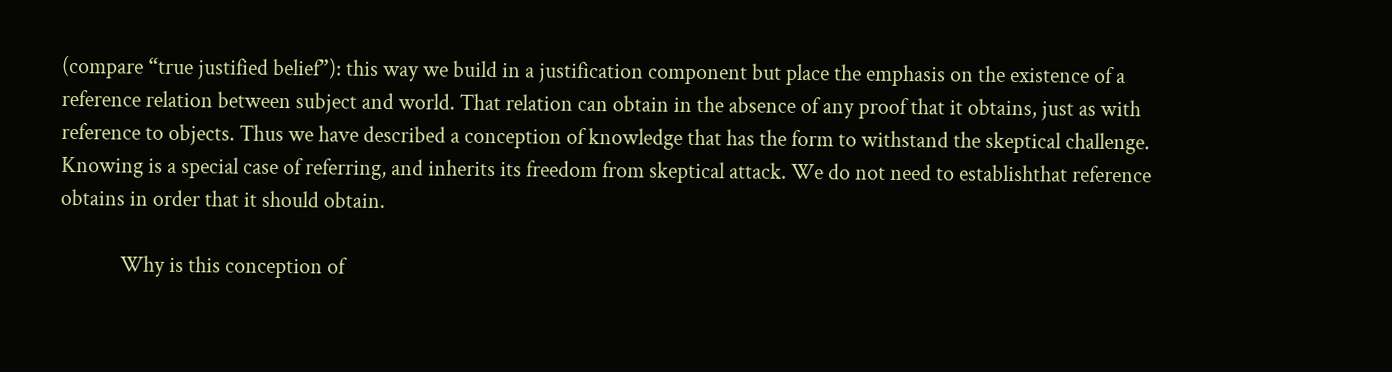(compare “true justified belief”): this way we build in a justification component but place the emphasis on the existence of a reference relation between subject and world. That relation can obtain in the absence of any proof that it obtains, just as with reference to objects. Thus we have described a conception of knowledge that has the form to withstand the skeptical challenge. Knowing is a special case of referring, and inherits its freedom from skeptical attack. We do not need to establishthat reference obtains in order that it should obtain.

            Why is this conception of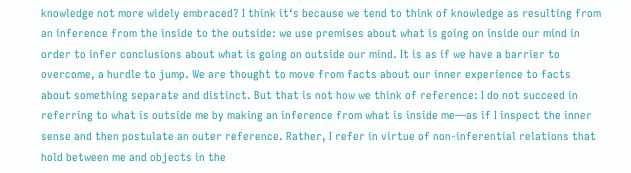knowledge not more widely embraced? I think it‘s because we tend to think of knowledge as resulting from an inference from the inside to the outside: we use premises about what is going on inside our mind in order to infer conclusions about what is going on outside our mind. It is as if we have a barrier to overcome, a hurdle to jump. We are thought to move from facts about our inner experience to facts about something separate and distinct. But that is not how we think of reference: I do not succeed in referring to what is outside me by making an inference from what is inside me—as if I inspect the inner sense and then postulate an outer reference. Rather, I refer in virtue of non-inferential relations that hold between me and objects in the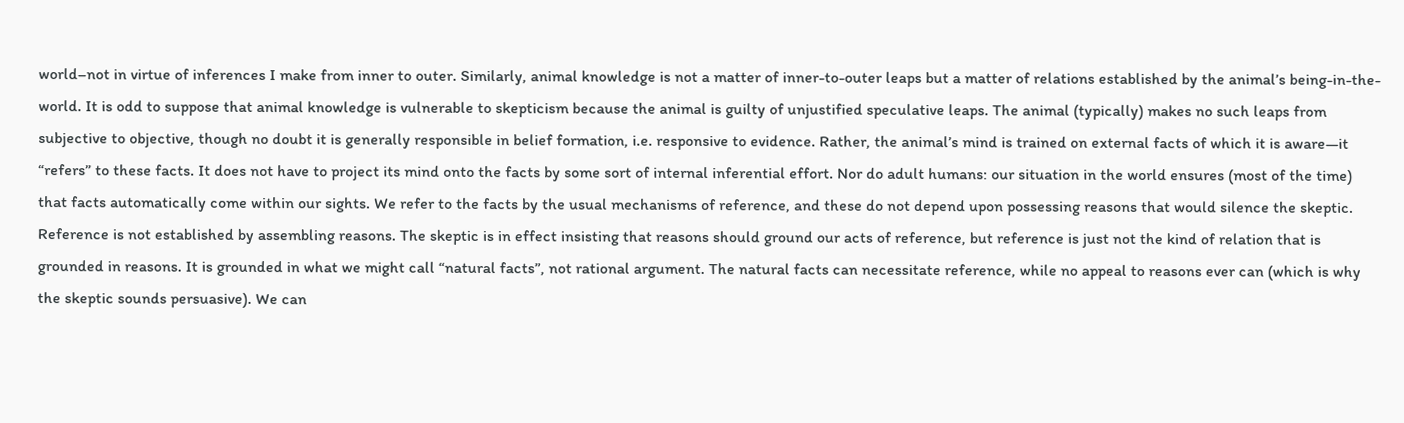world–not in virtue of inferences I make from inner to outer. Similarly, animal knowledge is not a matter of inner-to-outer leaps but a matter of relations established by the animal’s being-in-the-world. It is odd to suppose that animal knowledge is vulnerable to skepticism because the animal is guilty of unjustified speculative leaps. The animal (typically) makes no such leaps from subjective to objective, though no doubt it is generally responsible in belief formation, i.e. responsive to evidence. Rather, the animal’s mind is trained on external facts of which it is aware—it “refers” to these facts. It does not have to project its mind onto the facts by some sort of internal inferential effort. Nor do adult humans: our situation in the world ensures (most of the time) that facts automatically come within our sights. We refer to the facts by the usual mechanisms of reference, and these do not depend upon possessing reasons that would silence the skeptic. Reference is not established by assembling reasons. The skeptic is in effect insisting that reasons should ground our acts of reference, but reference is just not the kind of relation that is grounded in reasons. It is grounded in what we might call “natural facts”, not rational argument. The natural facts can necessitate reference, while no appeal to reasons ever can (which is why the skeptic sounds persuasive). We can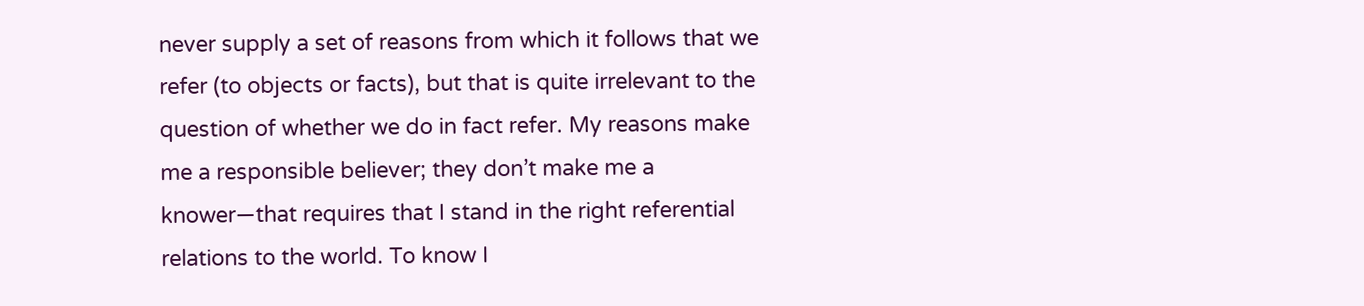never supply a set of reasons from which it follows that we refer (to objects or facts), but that is quite irrelevant to the question of whether we do in fact refer. My reasons make me a responsible believer; they don’t make me a knower—that requires that I stand in the right referential relations to the world. To know I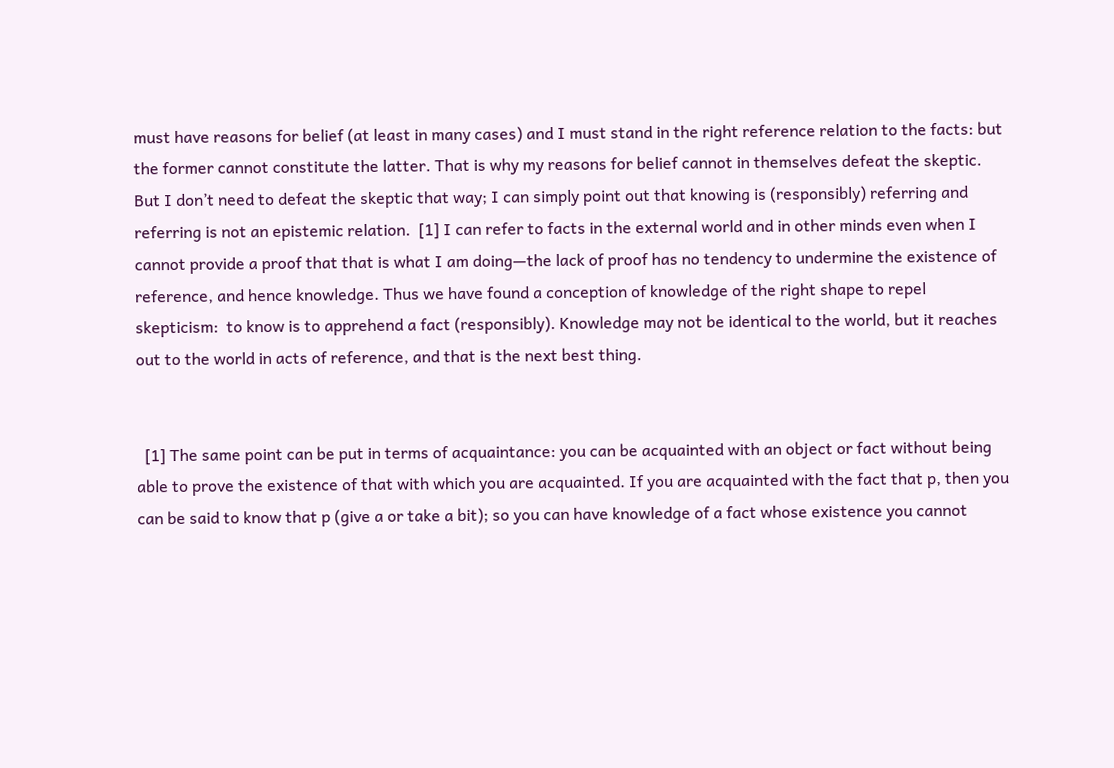must have reasons for belief (at least in many cases) and I must stand in the right reference relation to the facts: but the former cannot constitute the latter. That is why my reasons for belief cannot in themselves defeat the skeptic. But I don’t need to defeat the skeptic that way; I can simply point out that knowing is (responsibly) referring and referring is not an epistemic relation.  [1] I can refer to facts in the external world and in other minds even when I cannot provide a proof that that is what I am doing—the lack of proof has no tendency to undermine the existence of reference, and hence knowledge. Thus we have found a conception of knowledge of the right shape to repel skepticism:  to know is to apprehend a fact (responsibly). Knowledge may not be identical to the world, but it reaches out to the world in acts of reference, and that is the next best thing.


  [1] The same point can be put in terms of acquaintance: you can be acquainted with an object or fact without being able to prove the existence of that with which you are acquainted. If you are acquainted with the fact that p, then you can be said to know that p (give a or take a bit); so you can have knowledge of a fact whose existence you cannot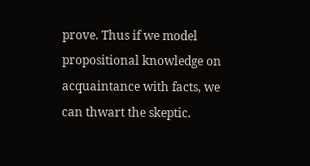prove. Thus if we model propositional knowledge on acquaintance with facts, we can thwart the skeptic.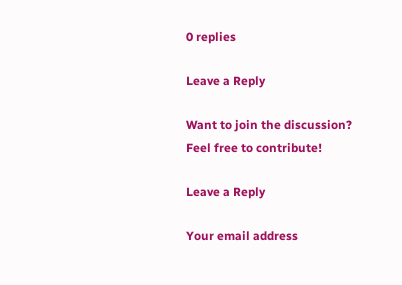0 replies

Leave a Reply

Want to join the discussion?
Feel free to contribute!

Leave a Reply

Your email address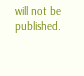will not be published.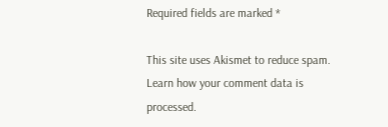Required fields are marked *

This site uses Akismet to reduce spam. Learn how your comment data is processed.